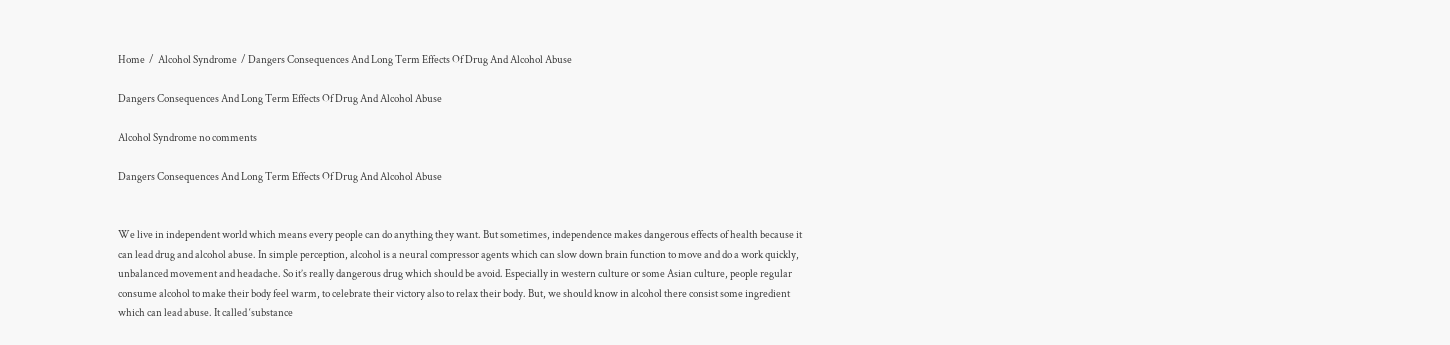Home  /  Alcohol Syndrome  / Dangers Consequences And Long Term Effects Of Drug And Alcohol Abuse

Dangers Consequences And Long Term Effects Of Drug And Alcohol Abuse

Alcohol Syndrome no comments

Dangers Consequences And Long Term Effects Of Drug And Alcohol Abuse


We live in independent world which means every people can do anything they want. But sometimes, independence makes dangerous effects of health because it can lead drug and alcohol abuse. In simple perception, alcohol is a neural compressor agents which can slow down brain function to move and do a work quickly, unbalanced movement and headache. So it’s really dangerous drug which should be avoid. Especially in western culture or some Asian culture, people regular consume alcohol to make their body feel warm, to celebrate their victory also to relax their body. But, we should know in alcohol there consist some ingredient which can lead abuse. It called ‘substance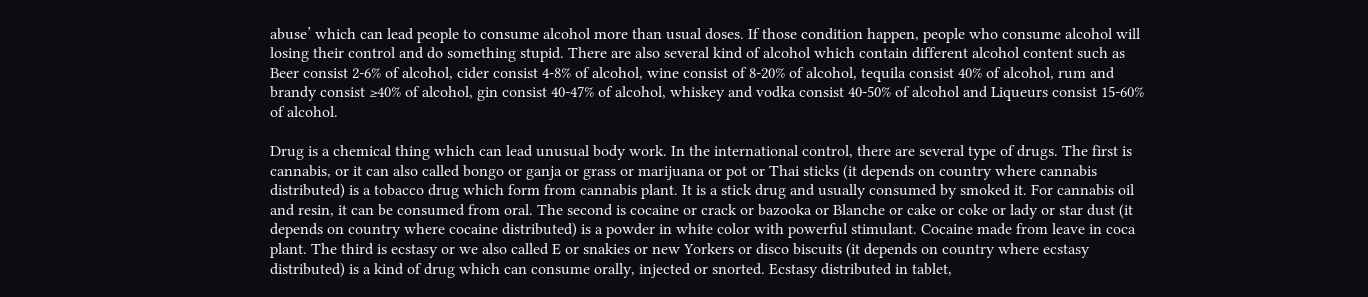abuse’ which can lead people to consume alcohol more than usual doses. If those condition happen, people who consume alcohol will losing their control and do something stupid. There are also several kind of alcohol which contain different alcohol content such as Beer consist 2-6% of alcohol, cider consist 4-8% of alcohol, wine consist of 8-20% of alcohol, tequila consist 40% of alcohol, rum and brandy consist ≥40% of alcohol, gin consist 40-47% of alcohol, whiskey and vodka consist 40-50% of alcohol and Liqueurs consist 15-60% of alcohol.

Drug is a chemical thing which can lead unusual body work. In the international control, there are several type of drugs. The first is cannabis, or it can also called bongo or ganja or grass or marijuana or pot or Thai sticks (it depends on country where cannabis distributed) is a tobacco drug which form from cannabis plant. It is a stick drug and usually consumed by smoked it. For cannabis oil and resin, it can be consumed from oral. The second is cocaine or crack or bazooka or Blanche or cake or coke or lady or star dust (it depends on country where cocaine distributed) is a powder in white color with powerful stimulant. Cocaine made from leave in coca plant. The third is ecstasy or we also called E or snakies or new Yorkers or disco biscuits (it depends on country where ecstasy distributed) is a kind of drug which can consume orally, injected or snorted. Ecstasy distributed in tablet,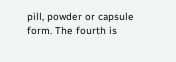pill, powder or capsule form. The fourth is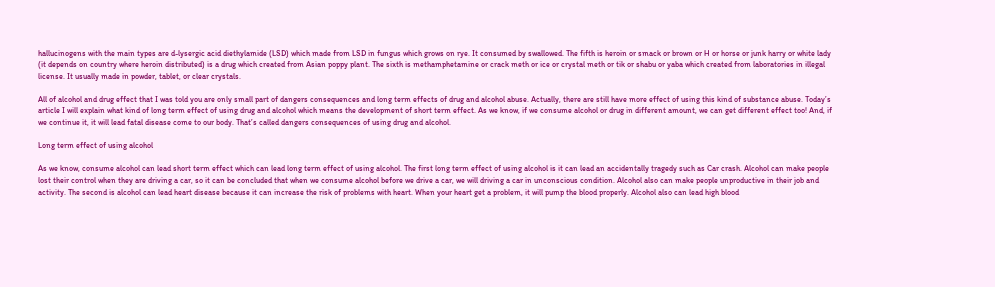hallucinogens with the main types are d-lysergic acid diethylamide (LSD) which made from LSD in fungus which grows on rye. It consumed by swallowed. The fifth is heroin or smack or brown or H or horse or junk harry or white lady (it depends on country where heroin distributed) is a drug which created from Asian poppy plant. The sixth is methamphetamine or crack meth or ice or crystal meth or tik or shabu or yaba which created from laboratories in illegal license. It usually made in powder, tablet, or clear crystals.

All of alcohol and drug effect that I was told you are only small part of dangers consequences and long term effects of drug and alcohol abuse. Actually, there are still have more effect of using this kind of substance abuse. Today’s article I will explain what kind of long term effect of using drug and alcohol which means the development of short term effect. As we know, if we consume alcohol or drug in different amount, we can get different effect too! And, if we continue it, it will lead fatal disease come to our body. That’s called dangers consequences of using drug and alcohol.

Long term effect of using alcohol

As we know, consume alcohol can lead short term effect which can lead long term effect of using alcohol. The first long term effect of using alcohol is it can lead an accidentally tragedy such as Car crash. Alcohol can make people lost their control when they are driving a car, so it can be concluded that when we consume alcohol before we drive a car, we will driving a car in unconscious condition. Alcohol also can make people unproductive in their job and activity. The second is alcohol can lead heart disease because it can increase the risk of problems with heart. When your heart get a problem, it will pump the blood properly. Alcohol also can lead high blood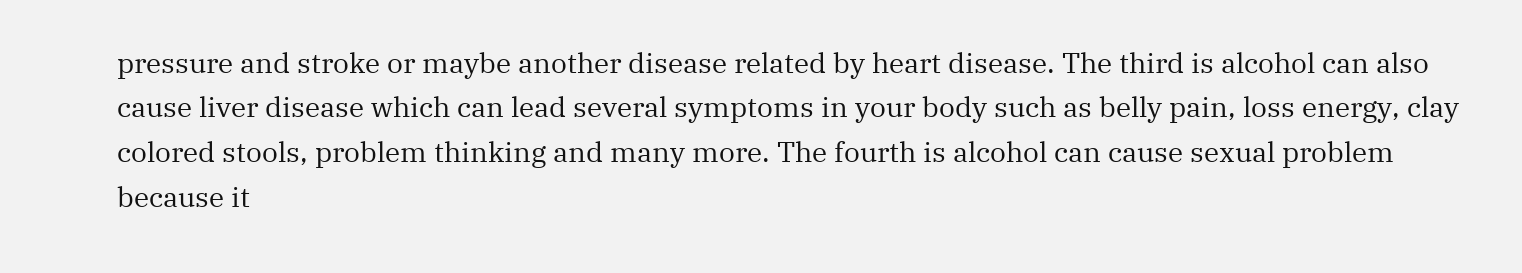pressure and stroke or maybe another disease related by heart disease. The third is alcohol can also cause liver disease which can lead several symptoms in your body such as belly pain, loss energy, clay colored stools, problem thinking and many more. The fourth is alcohol can cause sexual problem because it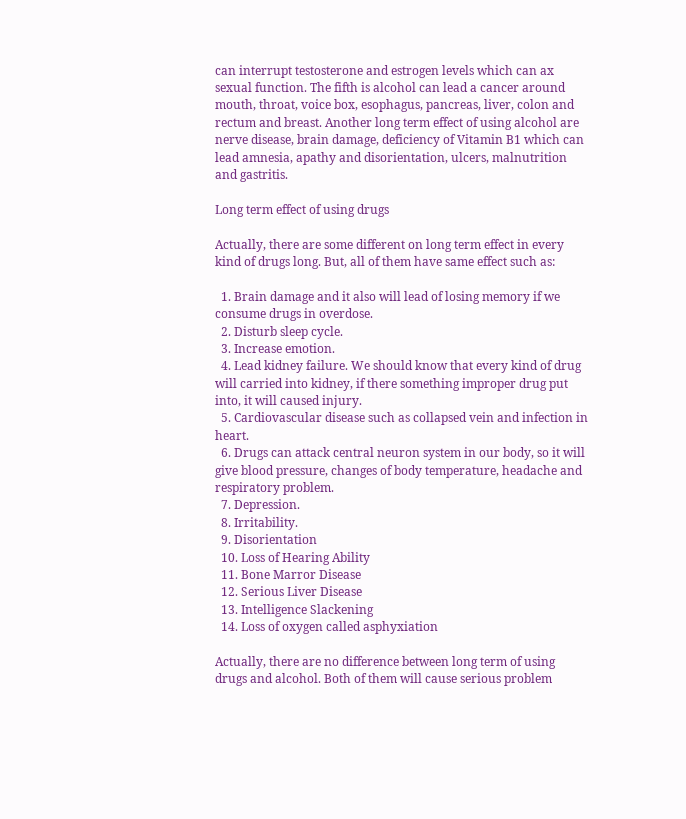can interrupt testosterone and estrogen levels which can ax sexual function. The fifth is alcohol can lead a cancer around mouth, throat, voice box, esophagus, pancreas, liver, colon and rectum and breast. Another long term effect of using alcohol are nerve disease, brain damage, deficiency of Vitamin B1 which can lead amnesia, apathy and disorientation, ulcers, malnutrition and gastritis.

Long term effect of using drugs

Actually, there are some different on long term effect in every kind of drugs long. But, all of them have same effect such as:

  1. Brain damage and it also will lead of losing memory if we consume drugs in overdose.
  2. Disturb sleep cycle.
  3. Increase emotion.
  4. Lead kidney failure. We should know that every kind of drug will carried into kidney, if there something improper drug put into, it will caused injury.
  5. Cardiovascular disease such as collapsed vein and infection in heart.
  6. Drugs can attack central neuron system in our body, so it will give blood pressure, changes of body temperature, headache and respiratory problem.
  7. Depression.
  8. Irritability.
  9. Disorientation
  10. Loss of Hearing Ability
  11. Bone Marror Disease
  12. Serious Liver Disease
  13. Intelligence Slackening
  14. Loss of oxygen called asphyxiation

Actually, there are no difference between long term of using drugs and alcohol. Both of them will cause serious problem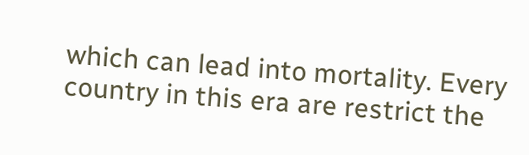which can lead into mortality. Every country in this era are restrict the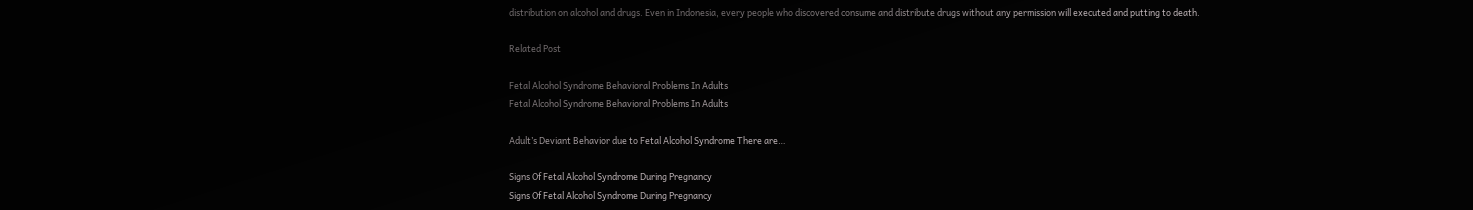distribution on alcohol and drugs. Even in Indonesia, every people who discovered consume and distribute drugs without any permission will executed and putting to death.

Related Post

Fetal Alcohol Syndrome Behavioral Problems In Adults
Fetal Alcohol Syndrome Behavioral Problems In Adults

Adult’s Deviant Behavior due to Fetal Alcohol Syndrome There are…

Signs Of Fetal Alcohol Syndrome During Pregnancy
Signs Of Fetal Alcohol Syndrome During Pregnancy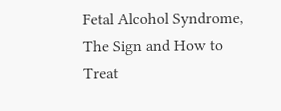Fetal Alcohol Syndrome, The Sign and How to Treat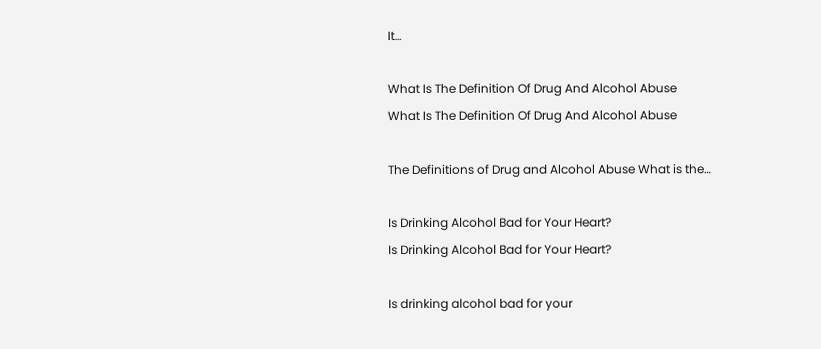It…

What Is The Definition Of Drug And Alcohol Abuse
What Is The Definition Of Drug And Alcohol Abuse

The Definitions of Drug and Alcohol Abuse What is the…

Is Drinking Alcohol Bad for Your Heart?
Is Drinking Alcohol Bad for Your Heart?

Is drinking alcohol bad for your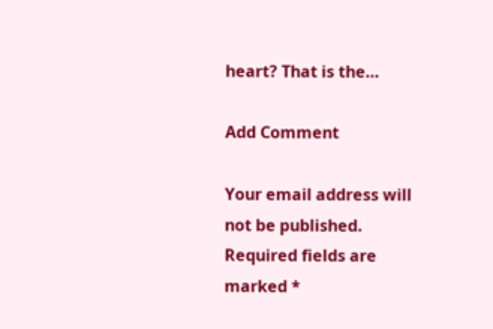heart? That is the…

Add Comment

Your email address will not be published. Required fields are marked *